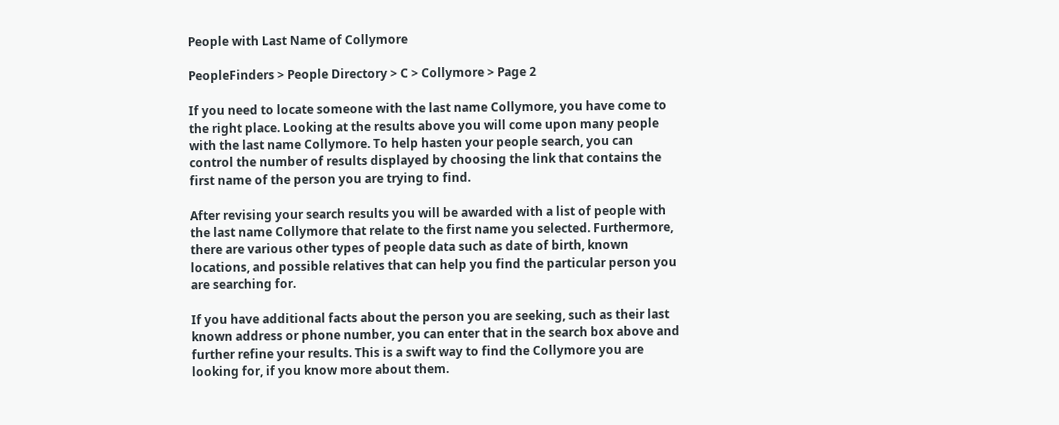People with Last Name of Collymore

PeopleFinders > People Directory > C > Collymore > Page 2

If you need to locate someone with the last name Collymore, you have come to the right place. Looking at the results above you will come upon many people with the last name Collymore. To help hasten your people search, you can control the number of results displayed by choosing the link that contains the first name of the person you are trying to find.

After revising your search results you will be awarded with a list of people with the last name Collymore that relate to the first name you selected. Furthermore, there are various other types of people data such as date of birth, known locations, and possible relatives that can help you find the particular person you are searching for.

If you have additional facts about the person you are seeking, such as their last known address or phone number, you can enter that in the search box above and further refine your results. This is a swift way to find the Collymore you are looking for, if you know more about them.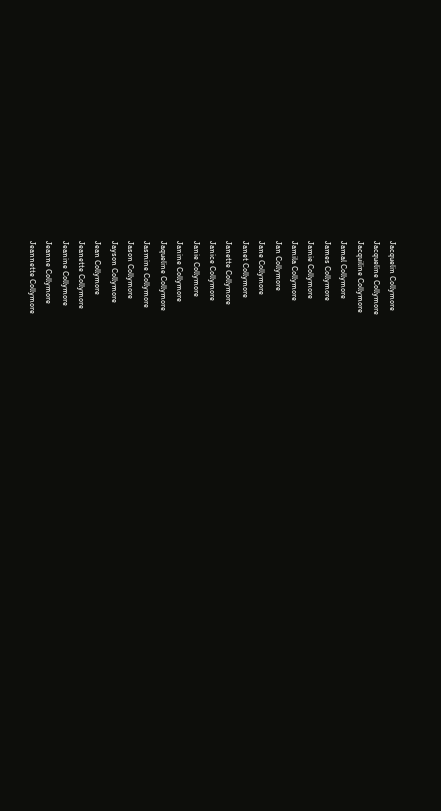Jacquelin Collymore
Jacqueline Collymore
Jacquiline Collymore
Jamal Collymore
James Collymore
Jamie Collymore
Jamila Collymore
Jan Collymore
Jane Collymore
Janet Collymore
Janette Collymore
Janice Collymore
Janie Collymore
Janine Collymore
Jaqueline Collymore
Jasmine Collymore
Jason Collymore
Jayson Collymore
Jean Collymore
Jeanette Collymore
Jeanine Collymore
Jeanne Collymore
Jeannette Collymore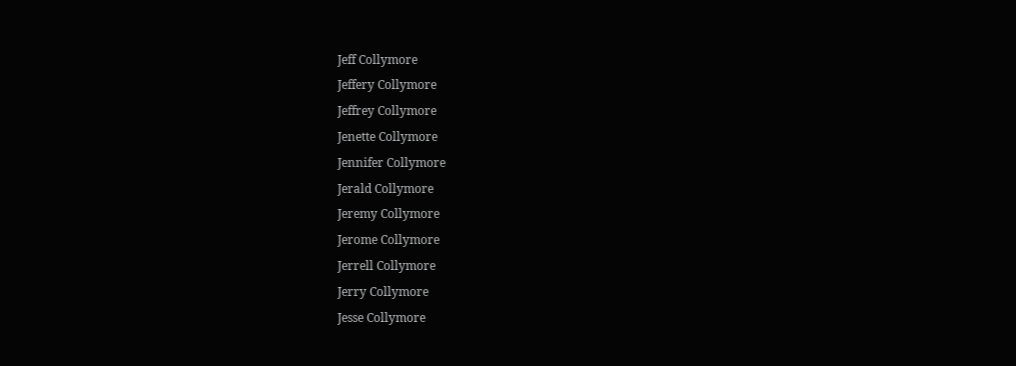Jeff Collymore
Jeffery Collymore
Jeffrey Collymore
Jenette Collymore
Jennifer Collymore
Jerald Collymore
Jeremy Collymore
Jerome Collymore
Jerrell Collymore
Jerry Collymore
Jesse Collymore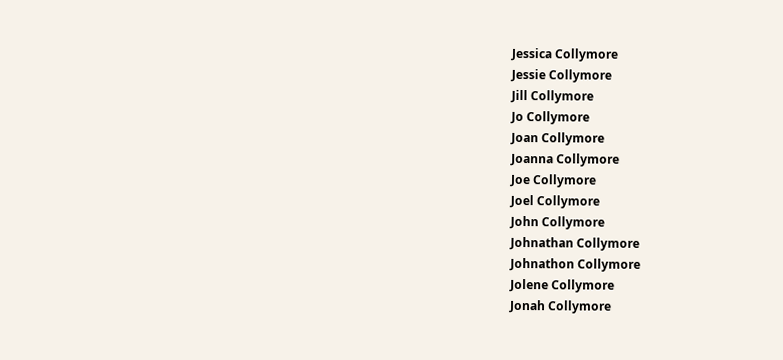Jessica Collymore
Jessie Collymore
Jill Collymore
Jo Collymore
Joan Collymore
Joanna Collymore
Joe Collymore
Joel Collymore
John Collymore
Johnathan Collymore
Johnathon Collymore
Jolene Collymore
Jonah Collymore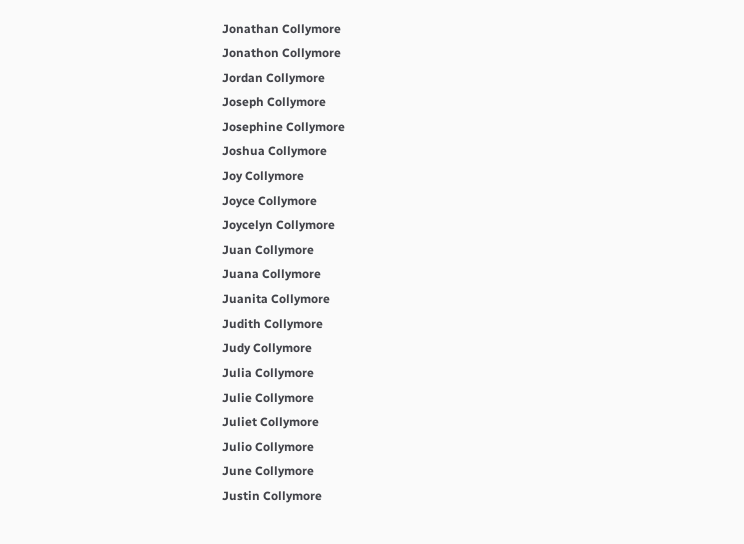Jonathan Collymore
Jonathon Collymore
Jordan Collymore
Joseph Collymore
Josephine Collymore
Joshua Collymore
Joy Collymore
Joyce Collymore
Joycelyn Collymore
Juan Collymore
Juana Collymore
Juanita Collymore
Judith Collymore
Judy Collymore
Julia Collymore
Julie Collymore
Juliet Collymore
Julio Collymore
June Collymore
Justin Collymore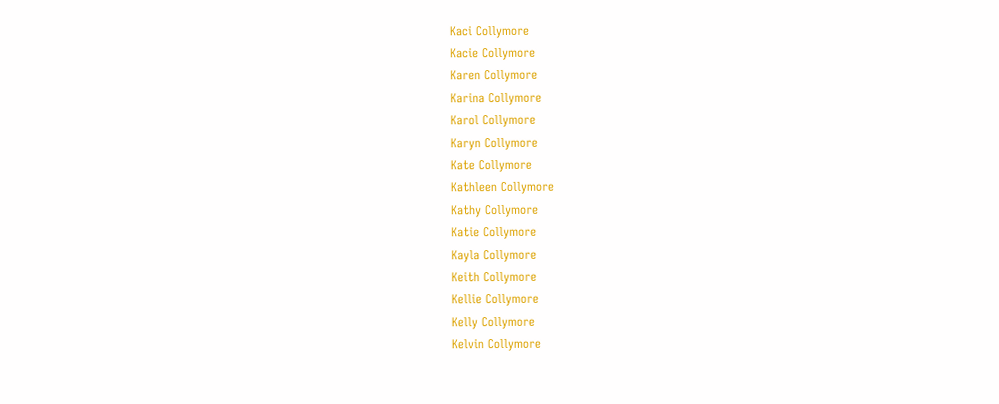Kaci Collymore
Kacie Collymore
Karen Collymore
Karina Collymore
Karol Collymore
Karyn Collymore
Kate Collymore
Kathleen Collymore
Kathy Collymore
Katie Collymore
Kayla Collymore
Keith Collymore
Kellie Collymore
Kelly Collymore
Kelvin Collymore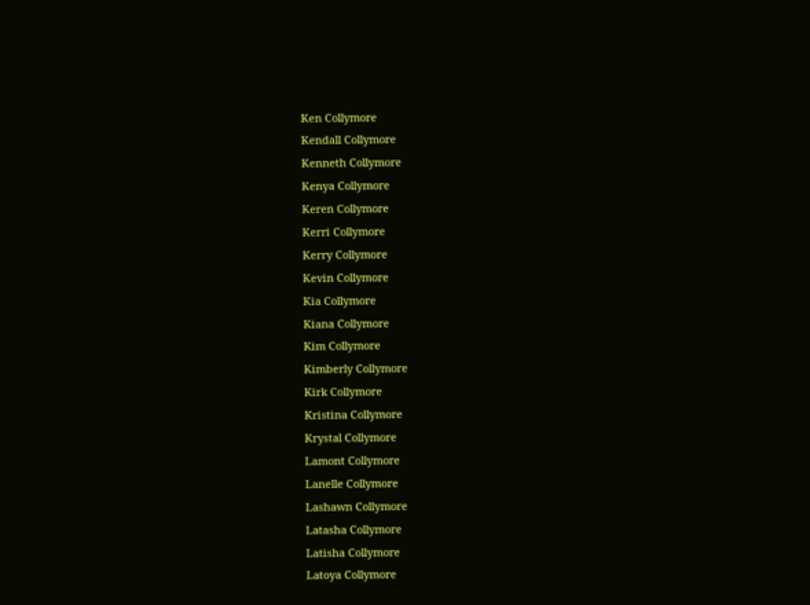Ken Collymore
Kendall Collymore
Kenneth Collymore
Kenya Collymore
Keren Collymore
Kerri Collymore
Kerry Collymore
Kevin Collymore
Kia Collymore
Kiana Collymore
Kim Collymore
Kimberly Collymore
Kirk Collymore
Kristina Collymore
Krystal Collymore
Lamont Collymore
Lanelle Collymore
Lashawn Collymore
Latasha Collymore
Latisha Collymore
Latoya Collymore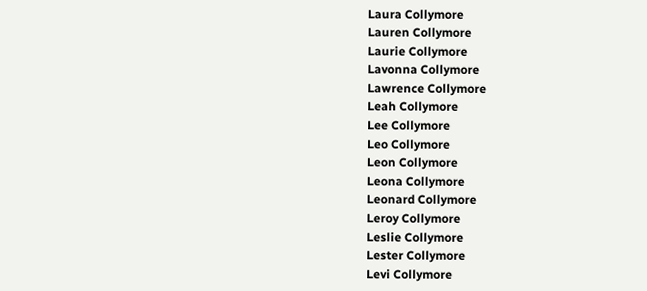Laura Collymore
Lauren Collymore
Laurie Collymore
Lavonna Collymore
Lawrence Collymore
Leah Collymore
Lee Collymore
Leo Collymore
Leon Collymore
Leona Collymore
Leonard Collymore
Leroy Collymore
Leslie Collymore
Lester Collymore
Levi Collymore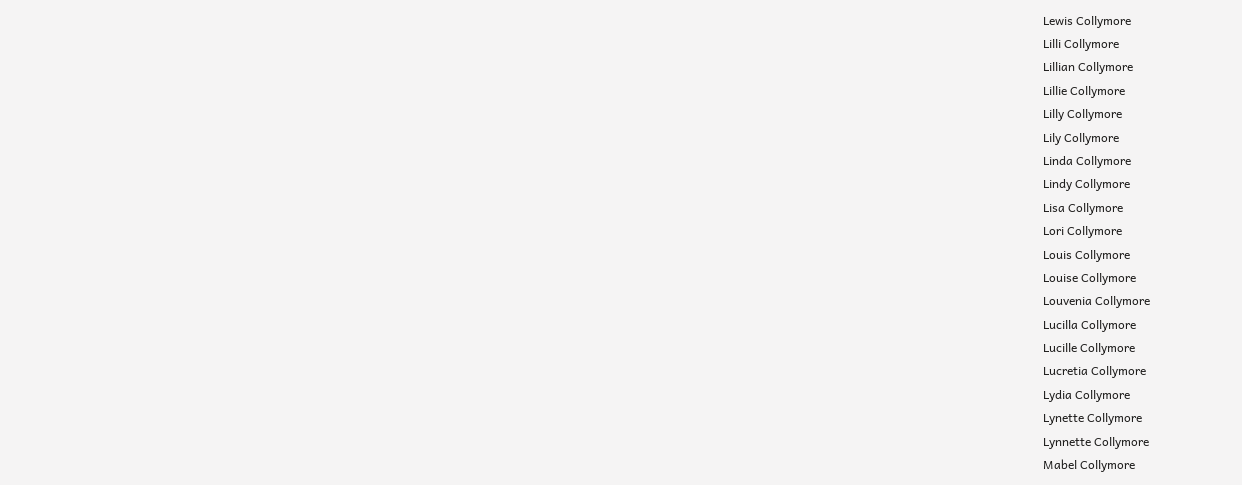Lewis Collymore
Lilli Collymore
Lillian Collymore
Lillie Collymore
Lilly Collymore
Lily Collymore
Linda Collymore
Lindy Collymore
Lisa Collymore
Lori Collymore
Louis Collymore
Louise Collymore
Louvenia Collymore
Lucilla Collymore
Lucille Collymore
Lucretia Collymore
Lydia Collymore
Lynette Collymore
Lynnette Collymore
Mabel Collymore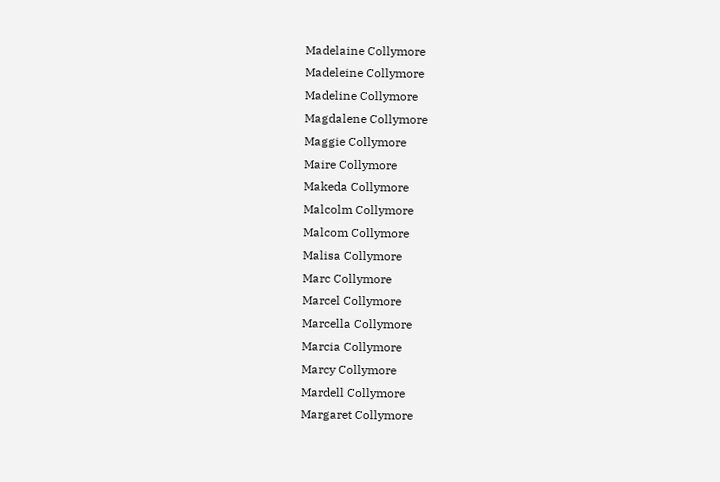Madelaine Collymore
Madeleine Collymore
Madeline Collymore
Magdalene Collymore
Maggie Collymore
Maire Collymore
Makeda Collymore
Malcolm Collymore
Malcom Collymore
Malisa Collymore
Marc Collymore
Marcel Collymore
Marcella Collymore
Marcia Collymore
Marcy Collymore
Mardell Collymore
Margaret Collymore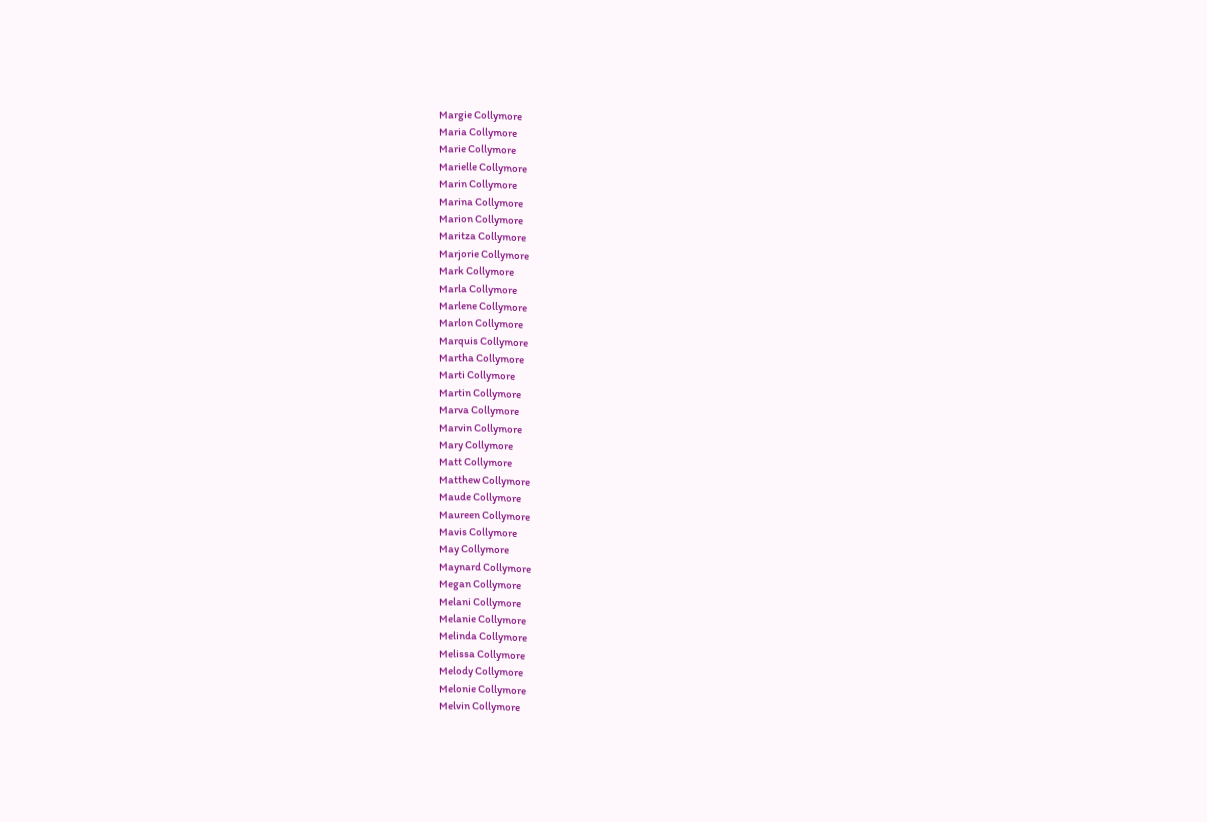Margie Collymore
Maria Collymore
Marie Collymore
Marielle Collymore
Marin Collymore
Marina Collymore
Marion Collymore
Maritza Collymore
Marjorie Collymore
Mark Collymore
Marla Collymore
Marlene Collymore
Marlon Collymore
Marquis Collymore
Martha Collymore
Marti Collymore
Martin Collymore
Marva Collymore
Marvin Collymore
Mary Collymore
Matt Collymore
Matthew Collymore
Maude Collymore
Maureen Collymore
Mavis Collymore
May Collymore
Maynard Collymore
Megan Collymore
Melani Collymore
Melanie Collymore
Melinda Collymore
Melissa Collymore
Melody Collymore
Melonie Collymore
Melvin Collymore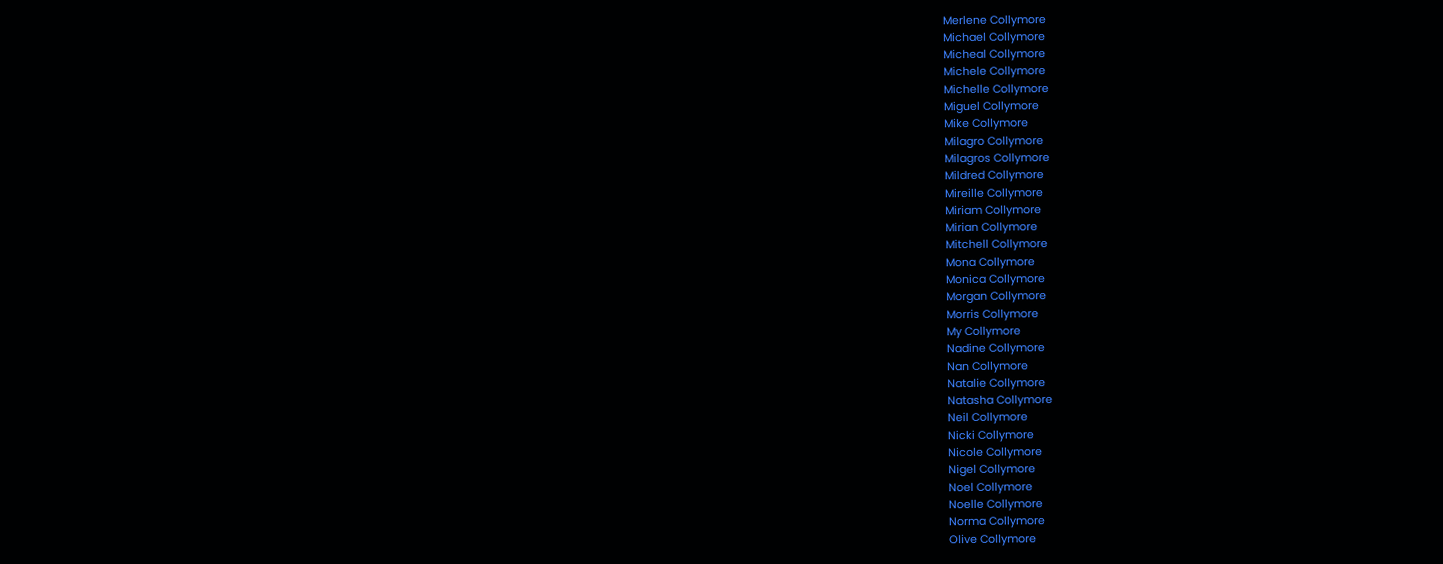Merlene Collymore
Michael Collymore
Micheal Collymore
Michele Collymore
Michelle Collymore
Miguel Collymore
Mike Collymore
Milagro Collymore
Milagros Collymore
Mildred Collymore
Mireille Collymore
Miriam Collymore
Mirian Collymore
Mitchell Collymore
Mona Collymore
Monica Collymore
Morgan Collymore
Morris Collymore
My Collymore
Nadine Collymore
Nan Collymore
Natalie Collymore
Natasha Collymore
Neil Collymore
Nicki Collymore
Nicole Collymore
Nigel Collymore
Noel Collymore
Noelle Collymore
Norma Collymore
Olive Collymore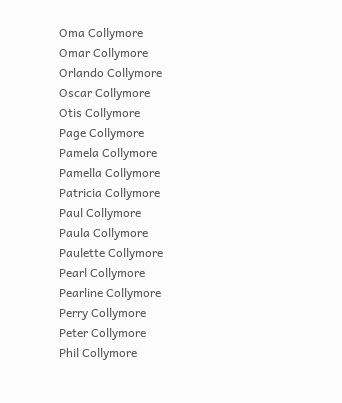Oma Collymore
Omar Collymore
Orlando Collymore
Oscar Collymore
Otis Collymore
Page Collymore
Pamela Collymore
Pamella Collymore
Patricia Collymore
Paul Collymore
Paula Collymore
Paulette Collymore
Pearl Collymore
Pearline Collymore
Perry Collymore
Peter Collymore
Phil Collymore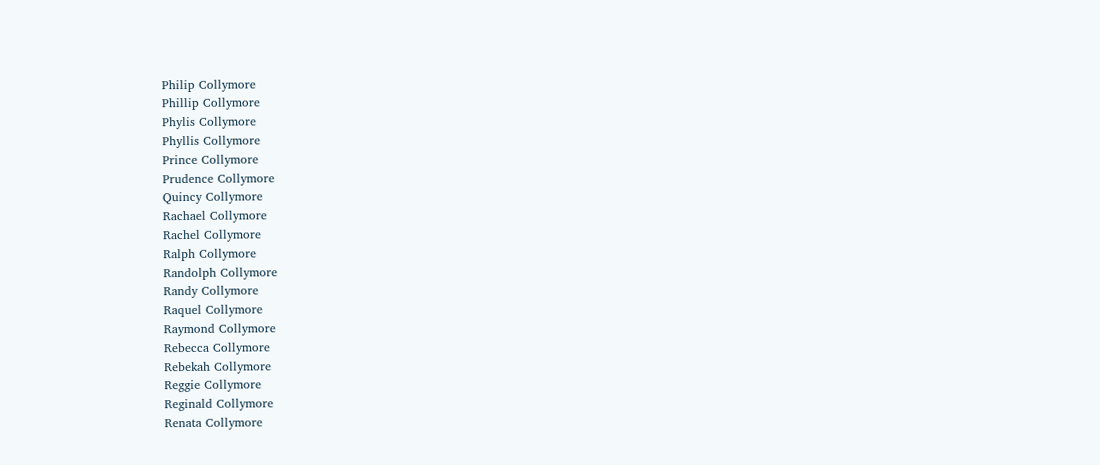Philip Collymore
Phillip Collymore
Phylis Collymore
Phyllis Collymore
Prince Collymore
Prudence Collymore
Quincy Collymore
Rachael Collymore
Rachel Collymore
Ralph Collymore
Randolph Collymore
Randy Collymore
Raquel Collymore
Raymond Collymore
Rebecca Collymore
Rebekah Collymore
Reggie Collymore
Reginald Collymore
Renata Collymore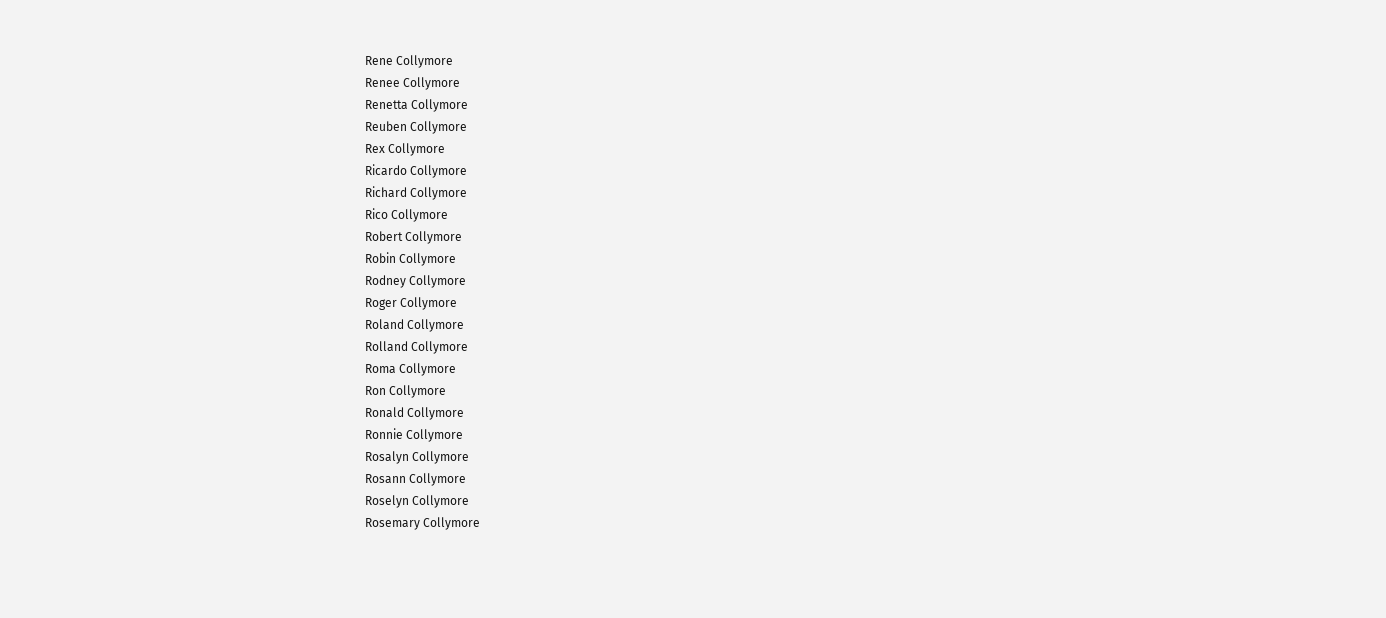Rene Collymore
Renee Collymore
Renetta Collymore
Reuben Collymore
Rex Collymore
Ricardo Collymore
Richard Collymore
Rico Collymore
Robert Collymore
Robin Collymore
Rodney Collymore
Roger Collymore
Roland Collymore
Rolland Collymore
Roma Collymore
Ron Collymore
Ronald Collymore
Ronnie Collymore
Rosalyn Collymore
Rosann Collymore
Roselyn Collymore
Rosemary Collymore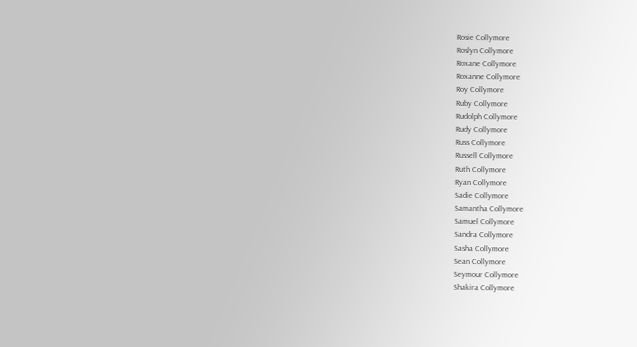Rosie Collymore
Roslyn Collymore
Roxane Collymore
Roxanne Collymore
Roy Collymore
Ruby Collymore
Rudolph Collymore
Rudy Collymore
Russ Collymore
Russell Collymore
Ruth Collymore
Ryan Collymore
Sadie Collymore
Samantha Collymore
Samuel Collymore
Sandra Collymore
Sasha Collymore
Sean Collymore
Seymour Collymore
Shakira Collymore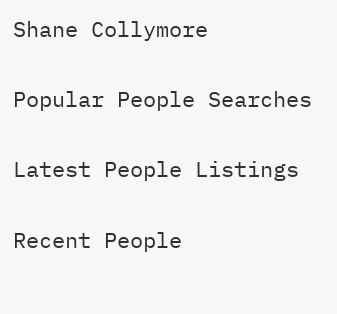Shane Collymore

Popular People Searches

Latest People Listings

Recent People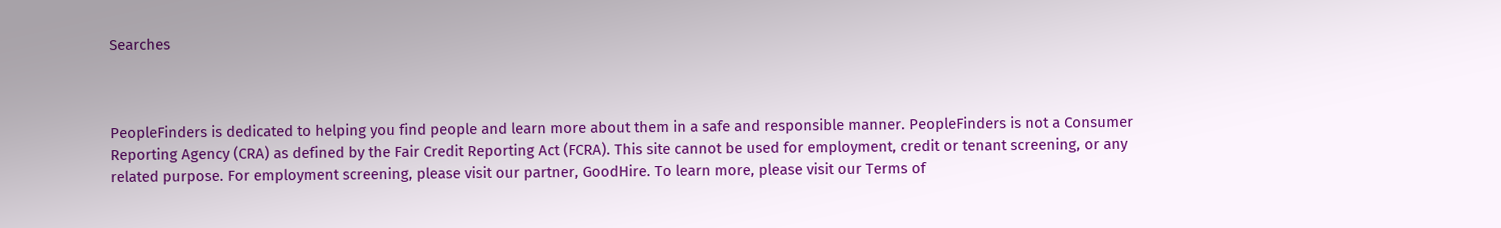Searches



PeopleFinders is dedicated to helping you find people and learn more about them in a safe and responsible manner. PeopleFinders is not a Consumer Reporting Agency (CRA) as defined by the Fair Credit Reporting Act (FCRA). This site cannot be used for employment, credit or tenant screening, or any related purpose. For employment screening, please visit our partner, GoodHire. To learn more, please visit our Terms of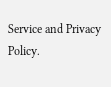Service and Privacy Policy.